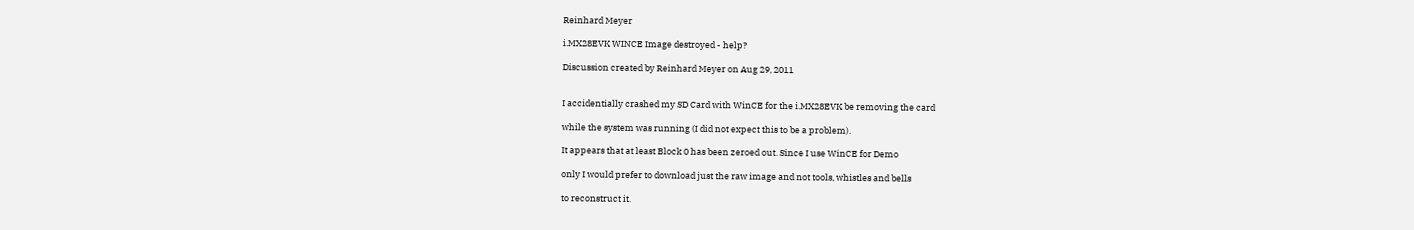Reinhard Meyer

i.MX28EVK WINCE Image destroyed - help?

Discussion created by Reinhard Meyer on Aug 29, 2011


I accidentially crashed my SD Card with WinCE for the i.MX28EVK be removing the card

while the system was running (I did not expect this to be a problem).

It appears that at least Block 0 has been zeroed out. Since I use WinCE for Demo

only I would prefer to download just the raw image and not tools, whistles and bells

to reconstruct it.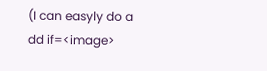(I can easyly do a dd if=<image>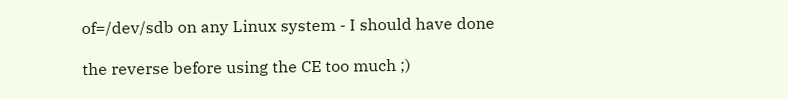of=/dev/sdb on any Linux system - I should have done

the reverse before using the CE too much ;)